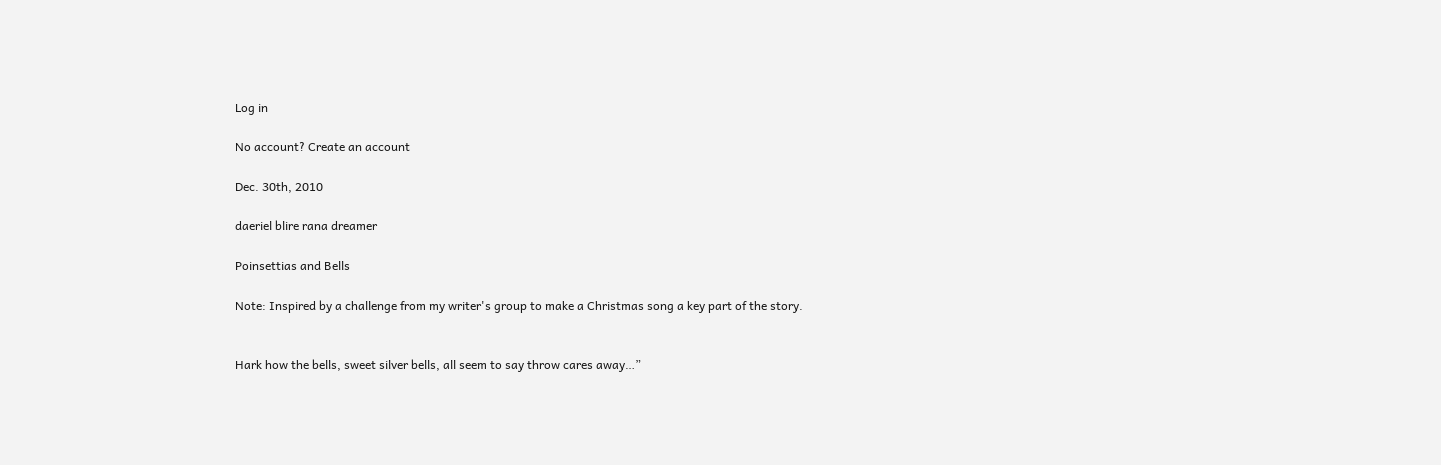Log in

No account? Create an account

Dec. 30th, 2010

daeriel blire rana dreamer

Poinsettias and Bells

Note: Inspired by a challenge from my writer's group to make a Christmas song a key part of the story.


Hark how the bells, sweet silver bells, all seem to say throw cares away…”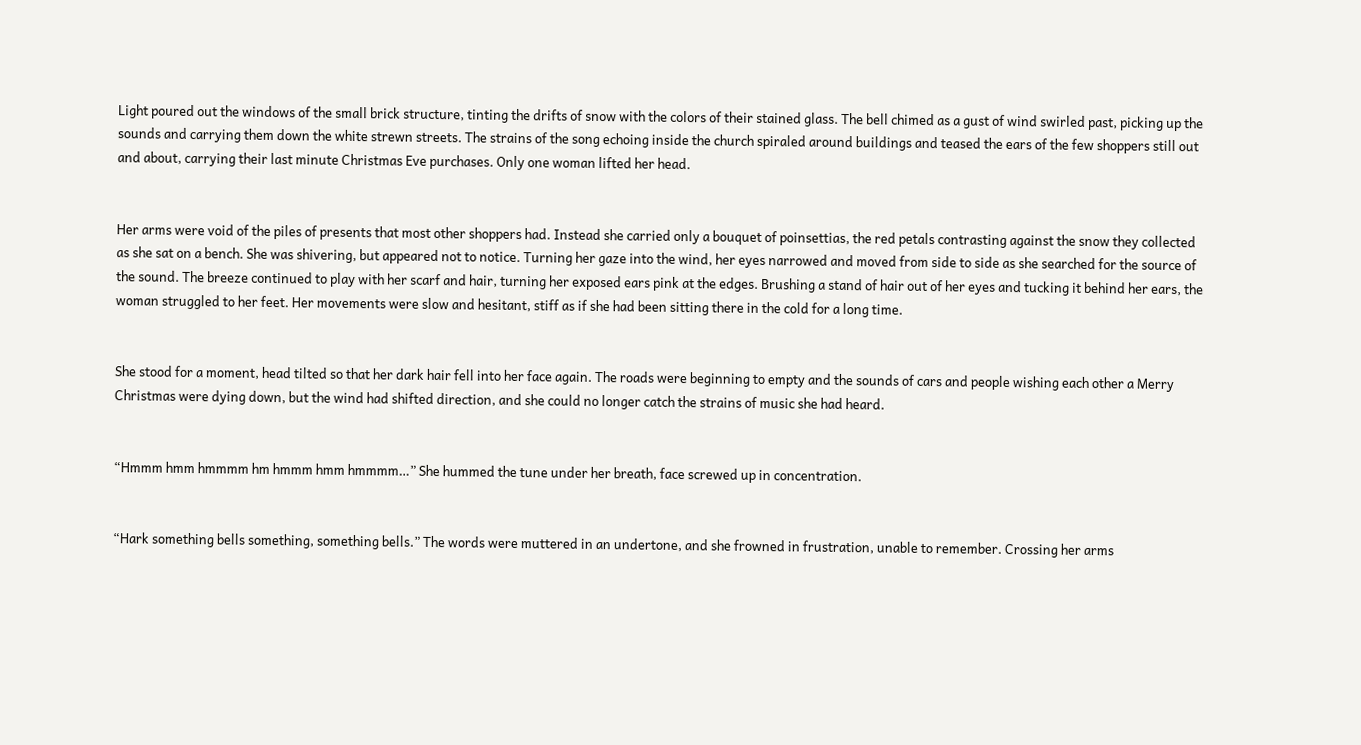Light poured out the windows of the small brick structure, tinting the drifts of snow with the colors of their stained glass. The bell chimed as a gust of wind swirled past, picking up the sounds and carrying them down the white strewn streets. The strains of the song echoing inside the church spiraled around buildings and teased the ears of the few shoppers still out and about, carrying their last minute Christmas Eve purchases. Only one woman lifted her head.


Her arms were void of the piles of presents that most other shoppers had. Instead she carried only a bouquet of poinsettias, the red petals contrasting against the snow they collected as she sat on a bench. She was shivering, but appeared not to notice. Turning her gaze into the wind, her eyes narrowed and moved from side to side as she searched for the source of the sound. The breeze continued to play with her scarf and hair, turning her exposed ears pink at the edges. Brushing a stand of hair out of her eyes and tucking it behind her ears, the woman struggled to her feet. Her movements were slow and hesitant, stiff as if she had been sitting there in the cold for a long time.


She stood for a moment, head tilted so that her dark hair fell into her face again. The roads were beginning to empty and the sounds of cars and people wishing each other a Merry Christmas were dying down, but the wind had shifted direction, and she could no longer catch the strains of music she had heard.


“Hmmm hmm hmmmm hm hmmm hmm hmmmm…” She hummed the tune under her breath, face screwed up in concentration.


“Hark something bells something, something bells.” The words were muttered in an undertone, and she frowned in frustration, unable to remember. Crossing her arms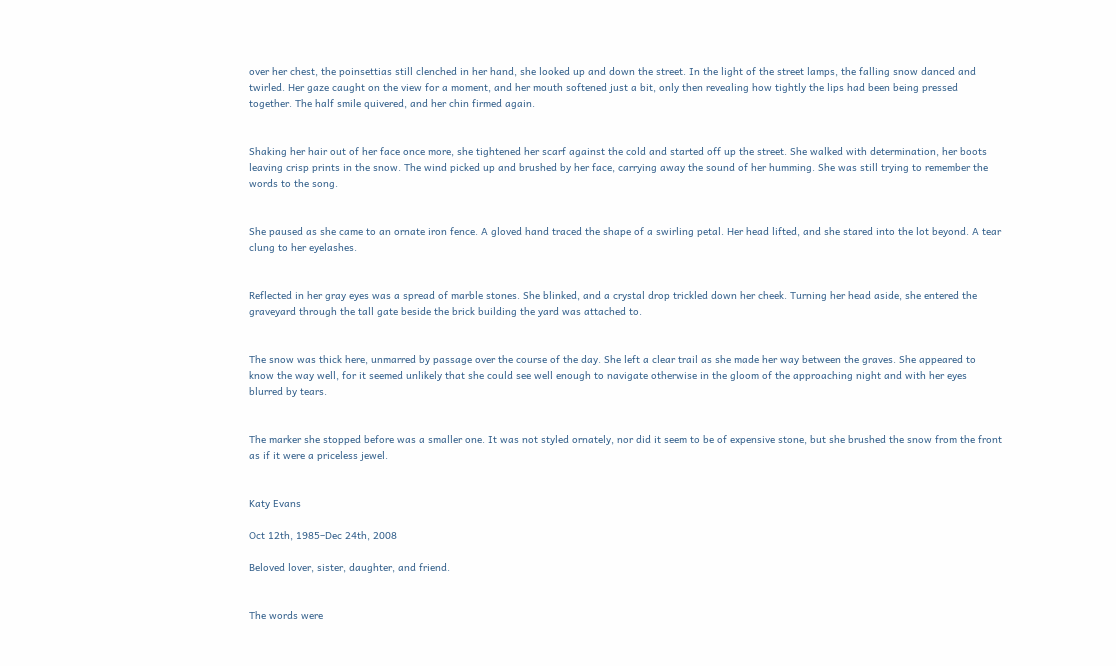over her chest, the poinsettias still clenched in her hand, she looked up and down the street. In the light of the street lamps, the falling snow danced and twirled. Her gaze caught on the view for a moment, and her mouth softened just a bit, only then revealing how tightly the lips had been being pressed together. The half smile quivered, and her chin firmed again.


Shaking her hair out of her face once more, she tightened her scarf against the cold and started off up the street. She walked with determination, her boots leaving crisp prints in the snow. The wind picked up and brushed by her face, carrying away the sound of her humming. She was still trying to remember the words to the song.


She paused as she came to an ornate iron fence. A gloved hand traced the shape of a swirling petal. Her head lifted, and she stared into the lot beyond. A tear clung to her eyelashes.


Reflected in her gray eyes was a spread of marble stones. She blinked, and a crystal drop trickled down her cheek. Turning her head aside, she entered the graveyard through the tall gate beside the brick building the yard was attached to.


The snow was thick here, unmarred by passage over the course of the day. She left a clear trail as she made her way between the graves. She appeared to know the way well, for it seemed unlikely that she could see well enough to navigate otherwise in the gloom of the approaching night and with her eyes blurred by tears.


The marker she stopped before was a smaller one. It was not styled ornately, nor did it seem to be of expensive stone, but she brushed the snow from the front as if it were a priceless jewel.


Katy Evans

Oct 12th, 1985–Dec 24th, 2008

Beloved lover, sister, daughter, and friend.


The words were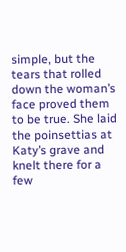simple, but the tears that rolled down the woman’s face proved them to be true. She laid the poinsettias at Katy’s grave and knelt there for a few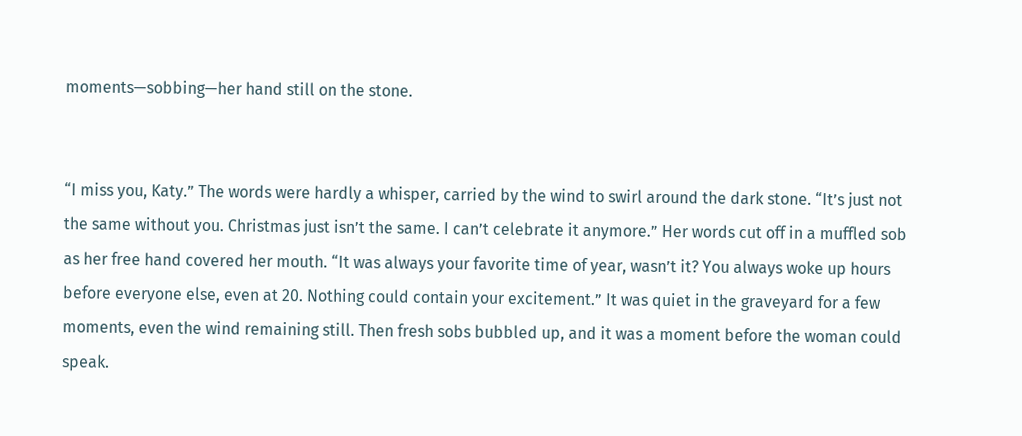moments—sobbing—her hand still on the stone.


“I miss you, Katy.” The words were hardly a whisper, carried by the wind to swirl around the dark stone. “It’s just not the same without you. Christmas just isn’t the same. I can’t celebrate it anymore.” Her words cut off in a muffled sob as her free hand covered her mouth. “It was always your favorite time of year, wasn’t it? You always woke up hours before everyone else, even at 20. Nothing could contain your excitement.” It was quiet in the graveyard for a few moments, even the wind remaining still. Then fresh sobs bubbled up, and it was a moment before the woman could speak.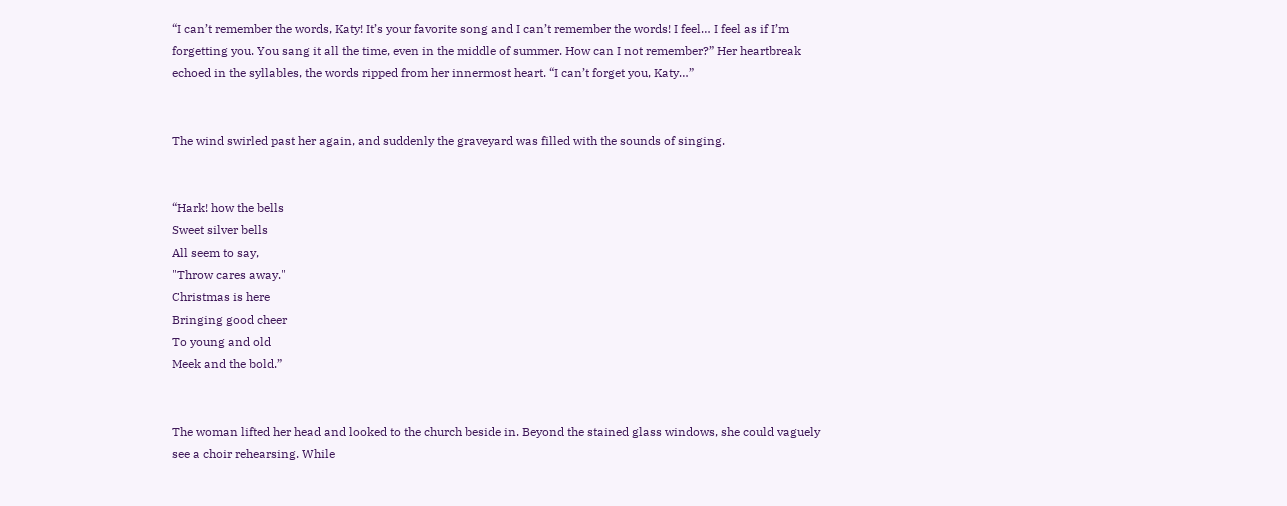“I can’t remember the words, Katy! It’s your favorite song and I can’t remember the words! I feel… I feel as if I’m forgetting you. You sang it all the time, even in the middle of summer. How can I not remember?” Her heartbreak echoed in the syllables, the words ripped from her innermost heart. “I can’t forget you, Katy…”


The wind swirled past her again, and suddenly the graveyard was filled with the sounds of singing.


“Hark! how the bells
Sweet silver bells
All seem to say,
"Throw cares away."
Christmas is here
Bringing good cheer
To young and old
Meek and the bold.”


The woman lifted her head and looked to the church beside in. Beyond the stained glass windows, she could vaguely see a choir rehearsing. While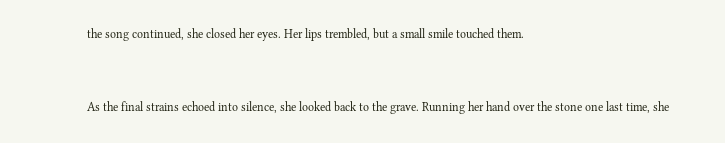the song continued, she closed her eyes. Her lips trembled, but a small smile touched them.


As the final strains echoed into silence, she looked back to the grave. Running her hand over the stone one last time, she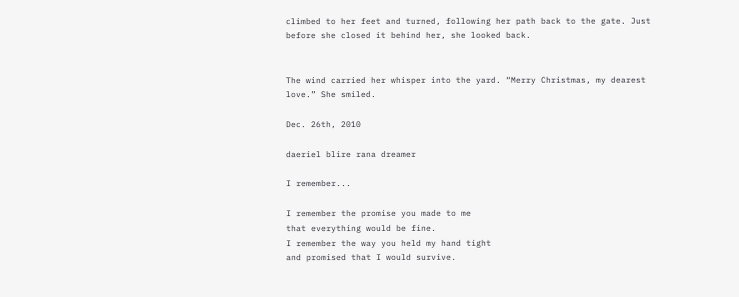climbed to her feet and turned, following her path back to the gate. Just before she closed it behind her, she looked back.


The wind carried her whisper into the yard. “Merry Christmas, my dearest love.” She smiled.

Dec. 26th, 2010

daeriel blire rana dreamer

I remember...

I remember the promise you made to me
that everything would be fine.
I remember the way you held my hand tight
and promised that I would survive.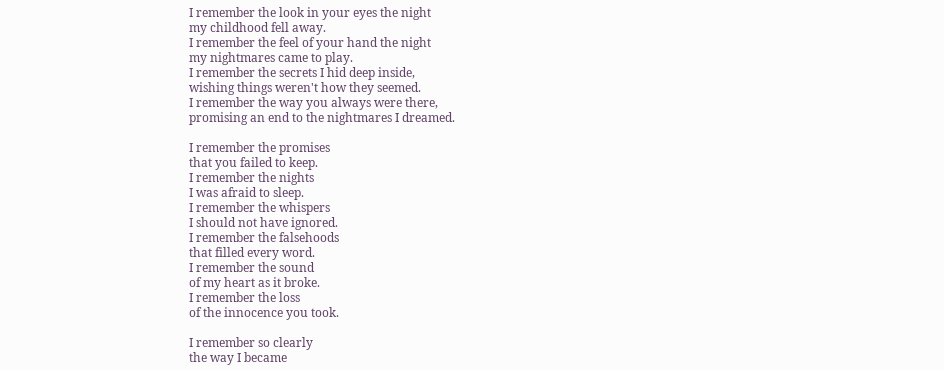I remember the look in your eyes the night
my childhood fell away.
I remember the feel of your hand the night
my nightmares came to play.
I remember the secrets I hid deep inside,
wishing things weren't how they seemed.
I remember the way you always were there,
promising an end to the nightmares I dreamed.

I remember the promises
that you failed to keep.
I remember the nights
I was afraid to sleep.
I remember the whispers
I should not have ignored.
I remember the falsehoods
that filled every word.
I remember the sound
of my heart as it broke.
I remember the loss
of the innocence you took.

I remember so clearly
the way I became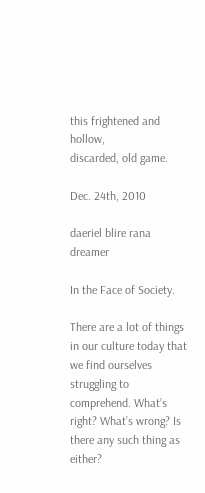this frightened and hollow,
discarded, old game.

Dec. 24th, 2010

daeriel blire rana dreamer

In the Face of Society.

There are a lot of things in our culture today that we find ourselves struggling to comprehend. What’s right? What’s wrong? Is there any such thing as either?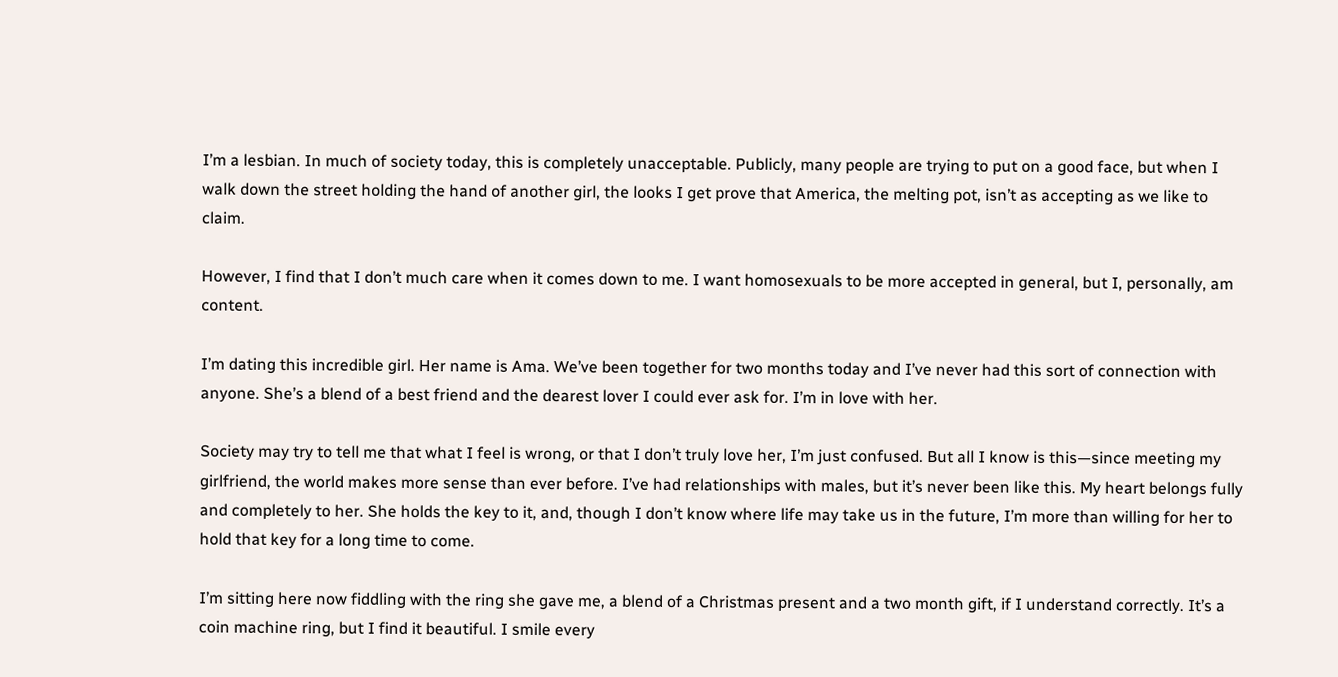I’m a lesbian. In much of society today, this is completely unacceptable. Publicly, many people are trying to put on a good face, but when I walk down the street holding the hand of another girl, the looks I get prove that America, the melting pot, isn’t as accepting as we like to claim.

However, I find that I don’t much care when it comes down to me. I want homosexuals to be more accepted in general, but I, personally, am content.

I’m dating this incredible girl. Her name is Ama. We’ve been together for two months today and I’ve never had this sort of connection with anyone. She’s a blend of a best friend and the dearest lover I could ever ask for. I’m in love with her.

Society may try to tell me that what I feel is wrong, or that I don’t truly love her, I’m just confused. But all I know is this—since meeting my girlfriend, the world makes more sense than ever before. I’ve had relationships with males, but it’s never been like this. My heart belongs fully and completely to her. She holds the key to it, and, though I don’t know where life may take us in the future, I’m more than willing for her to hold that key for a long time to come.

I’m sitting here now fiddling with the ring she gave me, a blend of a Christmas present and a two month gift, if I understand correctly. It’s a coin machine ring, but I find it beautiful. I smile every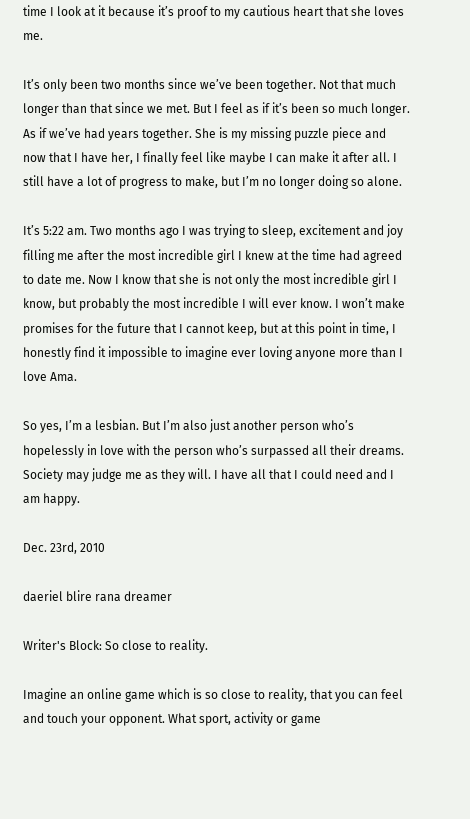time I look at it because it’s proof to my cautious heart that she loves me.

It’s only been two months since we’ve been together. Not that much longer than that since we met. But I feel as if it’s been so much longer. As if we’ve had years together. She is my missing puzzle piece and now that I have her, I finally feel like maybe I can make it after all. I still have a lot of progress to make, but I’m no longer doing so alone.

It’s 5:22 am. Two months ago I was trying to sleep, excitement and joy filling me after the most incredible girl I knew at the time had agreed to date me. Now I know that she is not only the most incredible girl I know, but probably the most incredible I will ever know. I won’t make promises for the future that I cannot keep, but at this point in time, I honestly find it impossible to imagine ever loving anyone more than I love Ama.

So yes, I’m a lesbian. But I’m also just another person who’s hopelessly in love with the person who’s surpassed all their dreams. Society may judge me as they will. I have all that I could need and I am happy.

Dec. 23rd, 2010

daeriel blire rana dreamer

Writer's Block: So close to reality.

Imagine an online game which is so close to reality, that you can feel and touch your opponent. What sport, activity or game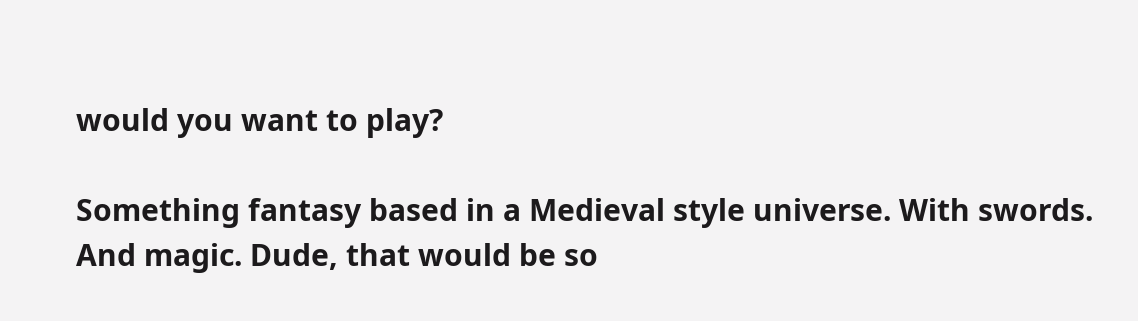would you want to play?

Something fantasy based in a Medieval style universe. With swords. And magic. Dude, that would be so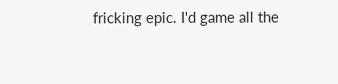fricking epic. I'd game all the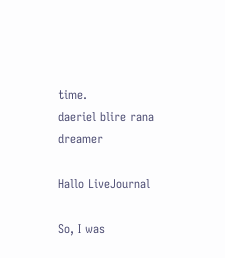time.
daeriel blire rana dreamer

Hallo LiveJournal

So, I was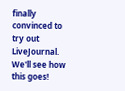finally convinced to try out LiveJournal. We'll see how this goes!